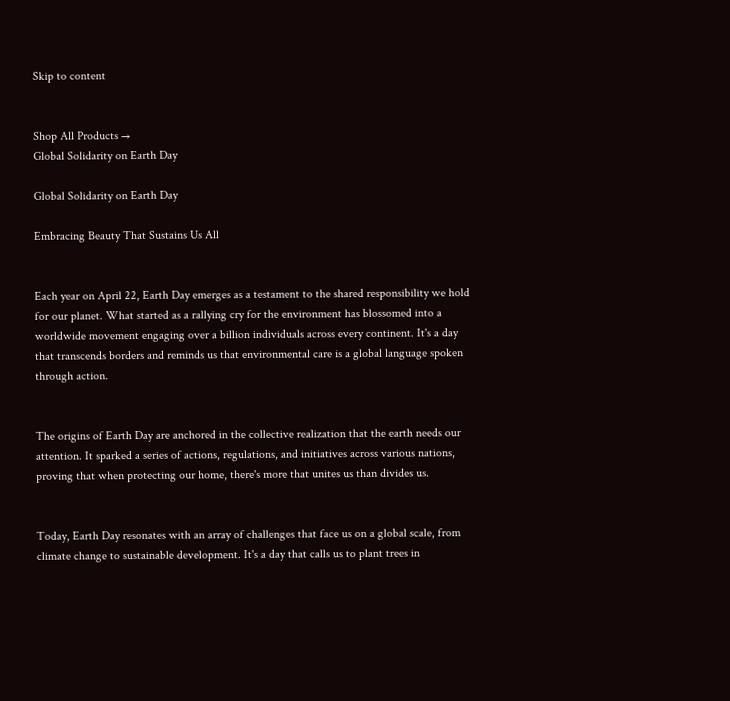Skip to content


Shop All Products →
Global Solidarity on Earth Day

Global Solidarity on Earth Day

Embracing Beauty That Sustains Us All


Each year on April 22, Earth Day emerges as a testament to the shared responsibility we hold for our planet. What started as a rallying cry for the environment has blossomed into a worldwide movement engaging over a billion individuals across every continent. It's a day that transcends borders and reminds us that environmental care is a global language spoken through action.


The origins of Earth Day are anchored in the collective realization that the earth needs our attention. It sparked a series of actions, regulations, and initiatives across various nations, proving that when protecting our home, there's more that unites us than divides us.


Today, Earth Day resonates with an array of challenges that face us on a global scale, from climate change to sustainable development. It's a day that calls us to plant trees in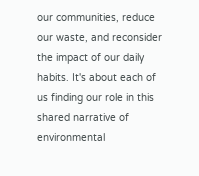our communities, reduce our waste, and reconsider the impact of our daily habits. It's about each of us finding our role in this shared narrative of environmental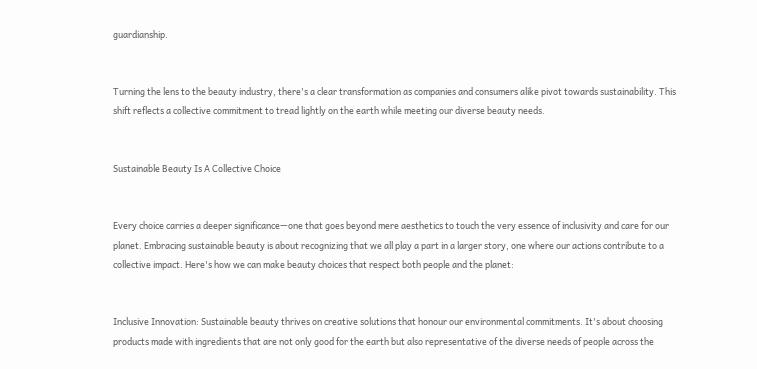guardianship.


Turning the lens to the beauty industry, there's a clear transformation as companies and consumers alike pivot towards sustainability. This shift reflects a collective commitment to tread lightly on the earth while meeting our diverse beauty needs.


Sustainable Beauty Is A Collective Choice


Every choice carries a deeper significance—one that goes beyond mere aesthetics to touch the very essence of inclusivity and care for our planet. Embracing sustainable beauty is about recognizing that we all play a part in a larger story, one where our actions contribute to a collective impact. Here's how we can make beauty choices that respect both people and the planet:


Inclusive Innovation: Sustainable beauty thrives on creative solutions that honour our environmental commitments. It's about choosing products made with ingredients that are not only good for the earth but also representative of the diverse needs of people across the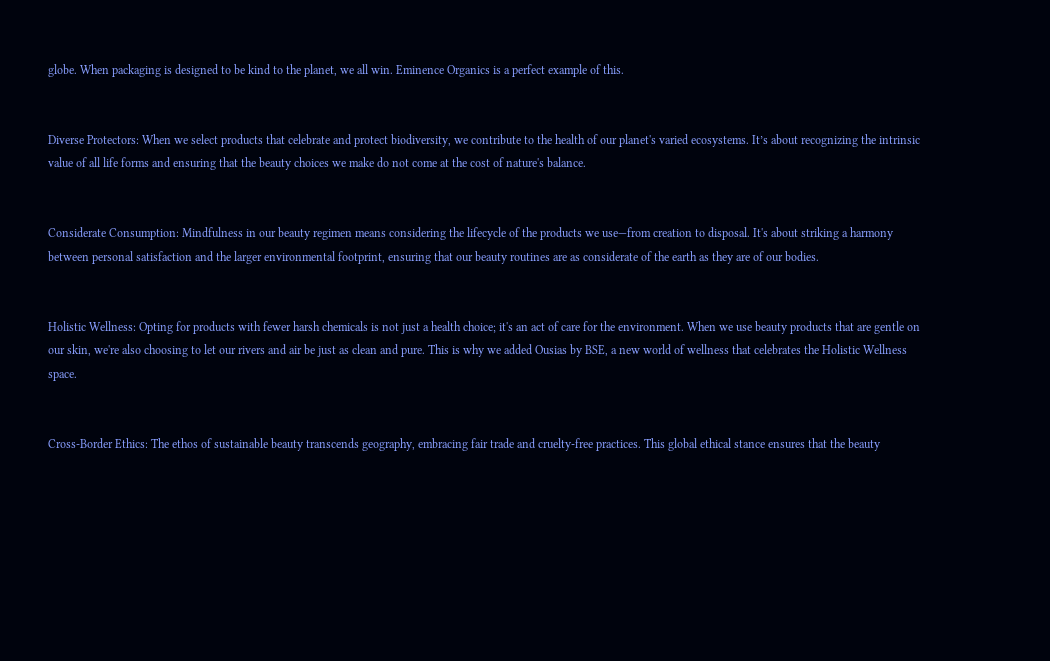globe. When packaging is designed to be kind to the planet, we all win. Eminence Organics is a perfect example of this.


Diverse Protectors: When we select products that celebrate and protect biodiversity, we contribute to the health of our planet's varied ecosystems. It’s about recognizing the intrinsic value of all life forms and ensuring that the beauty choices we make do not come at the cost of nature's balance.


Considerate Consumption: Mindfulness in our beauty regimen means considering the lifecycle of the products we use—from creation to disposal. It's about striking a harmony between personal satisfaction and the larger environmental footprint, ensuring that our beauty routines are as considerate of the earth as they are of our bodies.


Holistic Wellness: Opting for products with fewer harsh chemicals is not just a health choice; it's an act of care for the environment. When we use beauty products that are gentle on our skin, we're also choosing to let our rivers and air be just as clean and pure. This is why we added Ousias by BSE, a new world of wellness that celebrates the Holistic Wellness space.


Cross-Border Ethics: The ethos of sustainable beauty transcends geography, embracing fair trade and cruelty-free practices. This global ethical stance ensures that the beauty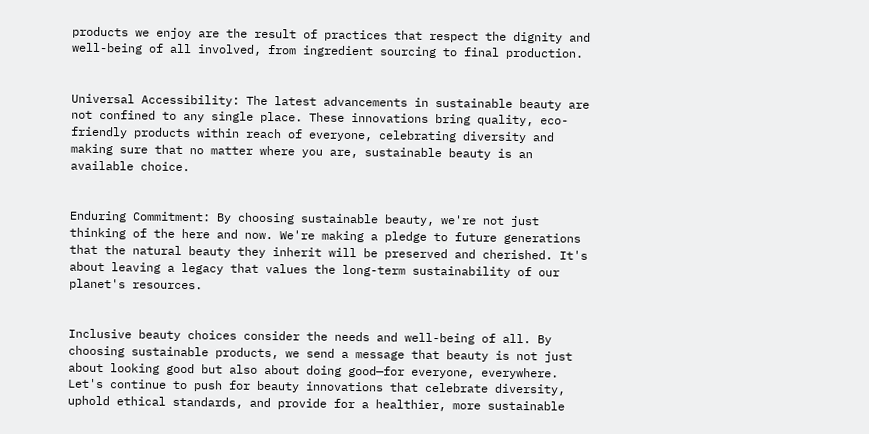products we enjoy are the result of practices that respect the dignity and well-being of all involved, from ingredient sourcing to final production.


Universal Accessibility: The latest advancements in sustainable beauty are not confined to any single place. These innovations bring quality, eco-friendly products within reach of everyone, celebrating diversity and making sure that no matter where you are, sustainable beauty is an available choice.


Enduring Commitment: By choosing sustainable beauty, we're not just thinking of the here and now. We're making a pledge to future generations that the natural beauty they inherit will be preserved and cherished. It's about leaving a legacy that values the long-term sustainability of our planet's resources.


Inclusive beauty choices consider the needs and well-being of all. By choosing sustainable products, we send a message that beauty is not just about looking good but also about doing good—for everyone, everywhere. Let's continue to push for beauty innovations that celebrate diversity, uphold ethical standards, and provide for a healthier, more sustainable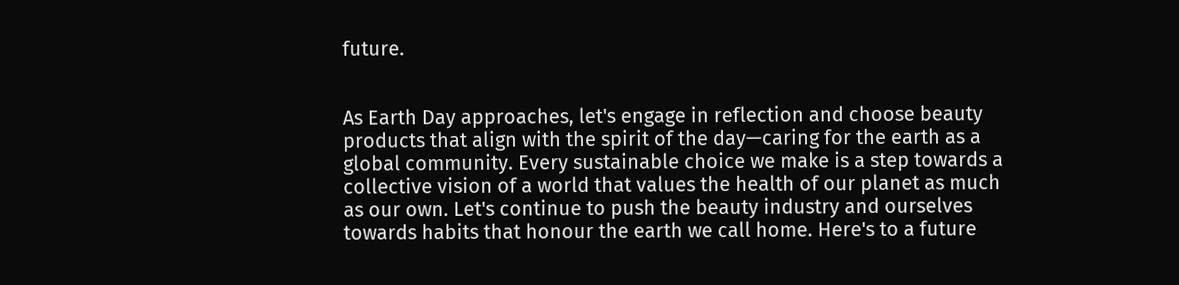future.


As Earth Day approaches, let's engage in reflection and choose beauty products that align with the spirit of the day—caring for the earth as a global community. Every sustainable choice we make is a step towards a collective vision of a world that values the health of our planet as much as our own. Let's continue to push the beauty industry and ourselves towards habits that honour the earth we call home. Here's to a future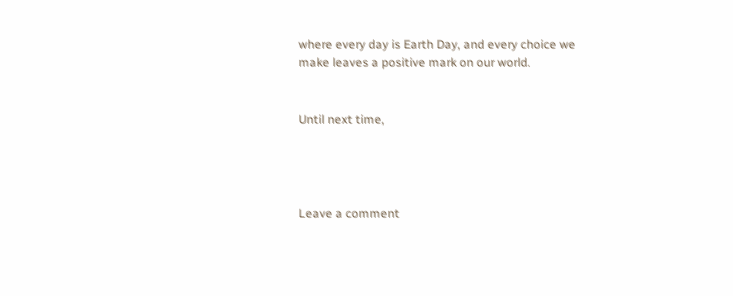where every day is Earth Day, and every choice we make leaves a positive mark on our world.


Until next time,




Leave a comment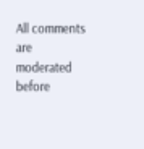All comments are moderated before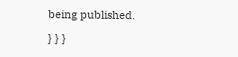being published.

} } }